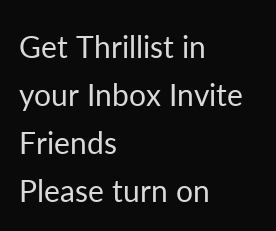Get Thrillist in your Inbox Invite Friends
Please turn on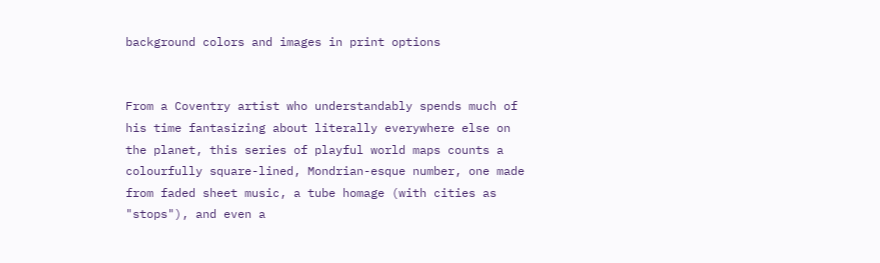background colors and images in print options


From a Coventry artist who understandably spends much of his time fantasizing about literally everywhere else on the planet, this series of playful world maps counts a colourfully square-lined, Mondrian-esque number, one made from faded sheet music, a tube homage (with cities as "stops"), and even a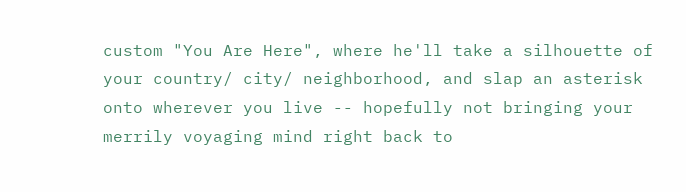custom "You Are Here", where he'll take a silhouette of your country/ city/ neighborhood, and slap an asterisk onto wherever you live -- hopefully not bringing your merrily voyaging mind right back to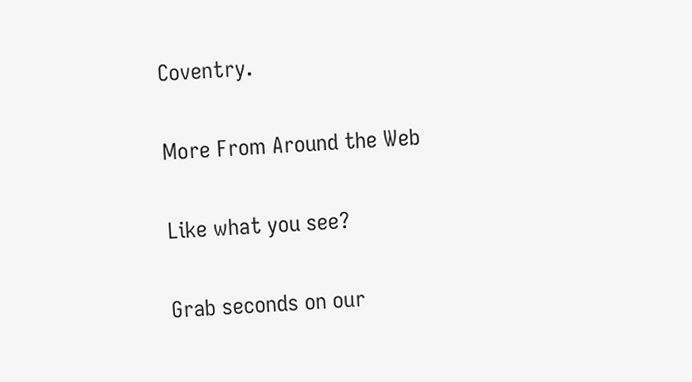Coventry.

More From Around the Web

Like what you see?

Grab seconds on our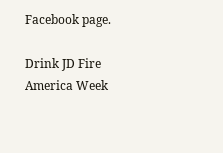Facebook page.

Drink JD Fire
America Week